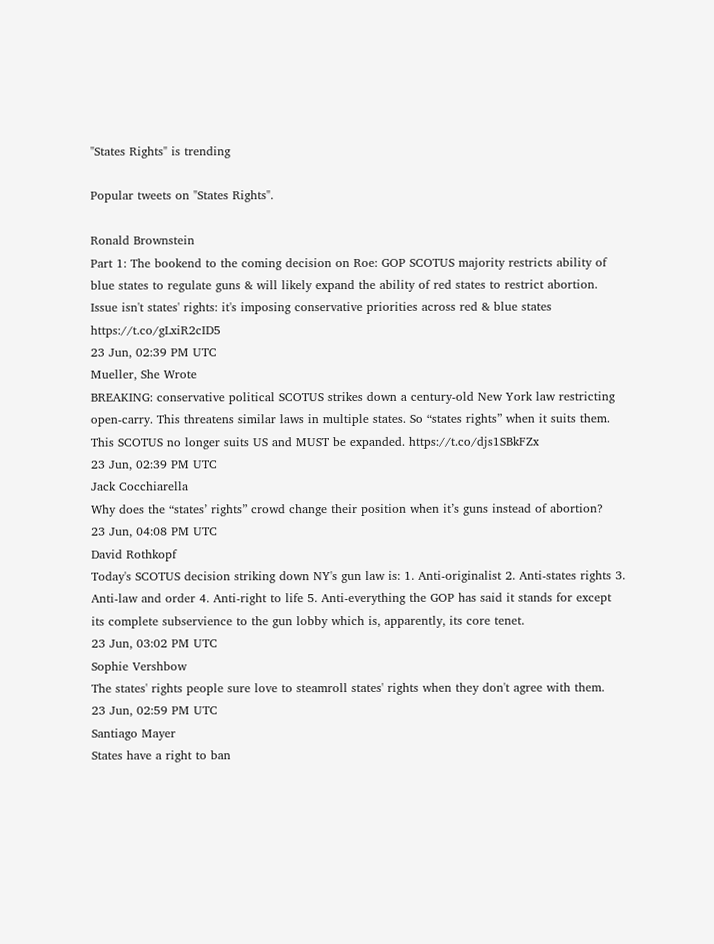"States Rights" is trending

Popular tweets on "States Rights".

Ronald Brownstein
Part 1: The bookend to the coming decision on Roe: GOP SCOTUS majority restricts ability of blue states to regulate guns & will likely expand the ability of red states to restrict abortion. Issue isn't states' rights: it's imposing conservative priorities across red & blue states https://t.co/gLxiR2cID5
23 Jun, 02:39 PM UTC
Mueller, She Wrote
BREAKING: conservative political SCOTUS strikes down a century-old New York law restricting open-carry. This threatens similar laws in multiple states. So “states rights” when it suits them. This SCOTUS no longer suits US and MUST be expanded. https://t.co/djs1SBkFZx
23 Jun, 02:39 PM UTC
Jack Cocchiarella
Why does the “states’ rights” crowd change their position when it’s guns instead of abortion?
23 Jun, 04:08 PM UTC
David Rothkopf
Today's SCOTUS decision striking down NY's gun law is: 1. Anti-originalist 2. Anti-states rights 3. Anti-law and order 4. Anti-right to life 5. Anti-everything the GOP has said it stands for except its complete subservience to the gun lobby which is, apparently, its core tenet.
23 Jun, 03:02 PM UTC
Sophie Vershbow
The states' rights people sure love to steamroll states' rights when they don't agree with them.
23 Jun, 02:59 PM UTC
Santiago Mayer
States have a right to ban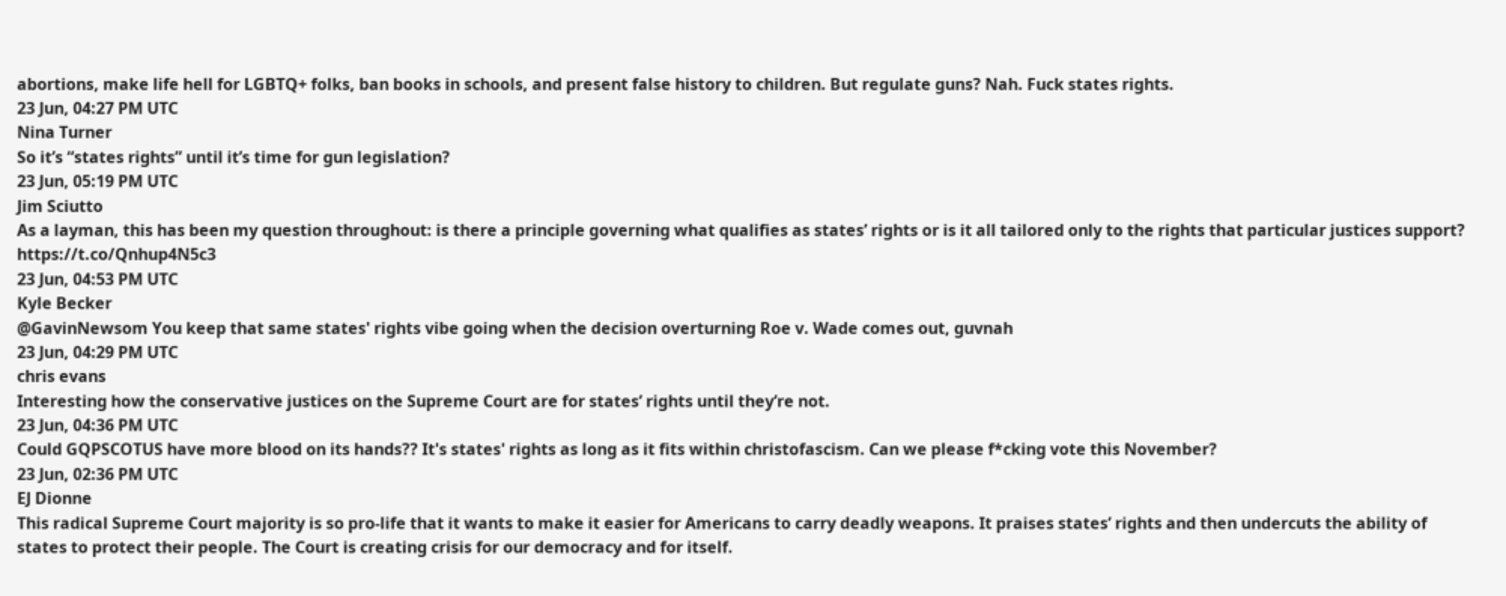abortions, make life hell for LGBTQ+ folks, ban books in schools, and present false history to children. But regulate guns? Nah. Fuck states rights.
23 Jun, 04:27 PM UTC
Nina Turner
So it’s “states rights” until it’s time for gun legislation?
23 Jun, 05:19 PM UTC
Jim Sciutto
As a layman, this has been my question throughout: is there a principle governing what qualifies as states’ rights or is it all tailored only to the rights that particular justices support? https://t.co/Qnhup4N5c3
23 Jun, 04:53 PM UTC
Kyle Becker
@GavinNewsom You keep that same states' rights vibe going when the decision overturning Roe v. Wade comes out, guvnah
23 Jun, 04:29 PM UTC
chris evans
Interesting how the conservative justices on the Supreme Court are for states’ rights until they’re not.
23 Jun, 04:36 PM UTC
Could GQPSCOTUS have more blood on its hands?? It's states' rights as long as it fits within christofascism. Can we please f*cking vote this November?
23 Jun, 02:36 PM UTC
EJ Dionne
This radical Supreme Court majority is so pro-life that it wants to make it easier for Americans to carry deadly weapons. It praises states’ rights and then undercuts the ability of states to protect their people. The Court is creating crisis for our democracy and for itself.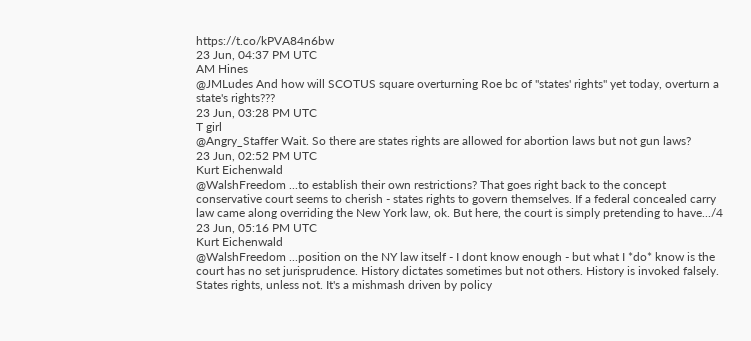https://t.co/kPVA84n6bw
23 Jun, 04:37 PM UTC
AM Hines
@JMLudes And how will SCOTUS square overturning Roe bc of "states' rights" yet today, overturn a state's rights???
23 Jun, 03:28 PM UTC
T girl
@Angry_Staffer Wait. So there are states rights are allowed for abortion laws but not gun laws?
23 Jun, 02:52 PM UTC
Kurt Eichenwald
@WalshFreedom ...to establish their own restrictions? That goes right back to the concept conservative court seems to cherish - states rights to govern themselves. If a federal concealed carry law came along overriding the New York law, ok. But here, the court is simply pretending to have.../4
23 Jun, 05:16 PM UTC
Kurt Eichenwald
@WalshFreedom ...position on the NY law itself - I dont know enough - but what I *do* know is the court has no set jurisprudence. History dictates sometimes but not others. History is invoked falsely. States rights, unless not. It's a mishmash driven by policy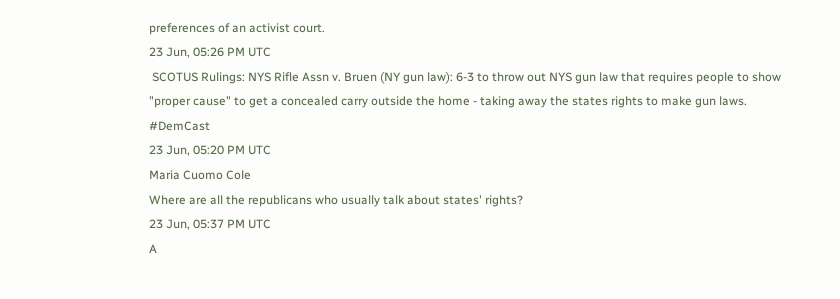preferences of an activist court.
23 Jun, 05:26 PM UTC
 SCOTUS Rulings: NYS Rifle Assn v. Bruen (NY gun law): 6-3 to throw out NYS gun law that requires people to show "proper cause" to get a concealed carry outside the home - taking away the states rights to make gun laws. #DemCast
23 Jun, 05:20 PM UTC
Maria Cuomo Cole
Where are all the republicans who usually talk about states' rights?
23 Jun, 05:37 PM UTC
A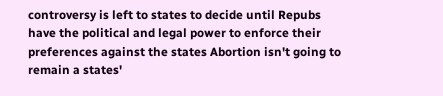controversy is left to states to decide until Repubs have the political and legal power to enforce their preferences against the states Abortion isn't going to remain a states'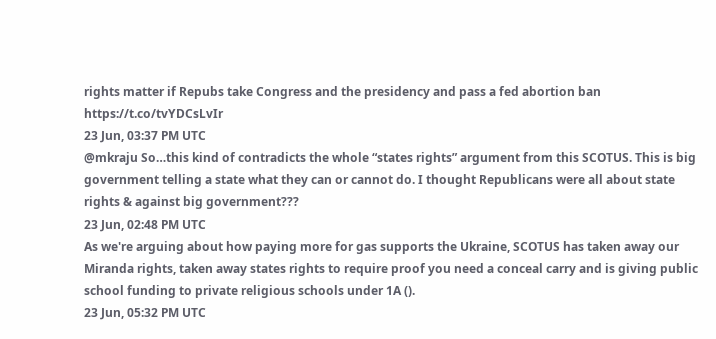rights matter if Repubs take Congress and the presidency and pass a fed abortion ban https://t.co/tvYDCsLvIr
23 Jun, 03:37 PM UTC
@mkraju So…this kind of contradicts the whole “states rights” argument from this SCOTUS. This is big government telling a state what they can or cannot do. I thought Republicans were all about state rights & against big government???
23 Jun, 02:48 PM UTC
As we're arguing about how paying more for gas supports the Ukraine, SCOTUS has taken away our Miranda rights, taken away states rights to require proof you need a conceal carry and is giving public school funding to private religious schools under 1A ().
23 Jun, 05:32 PM UTC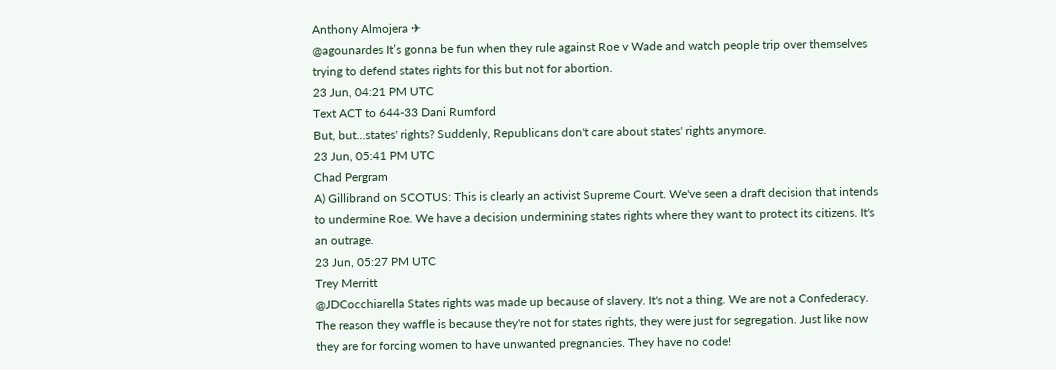Anthony Almojera ✈
@agounardes It’s gonna be fun when they rule against Roe v Wade and watch people trip over themselves trying to defend states rights for this but not for abortion.
23 Jun, 04:21 PM UTC
Text ACT to 644-33 Dani Rumford
But, but...states' rights? Suddenly, Republicans don't care about states' rights anymore.
23 Jun, 05:41 PM UTC
Chad Pergram
A) Gillibrand on SCOTUS: This is clearly an activist Supreme Court. We've seen a draft decision that intends to undermine Roe. We have a decision undermining states rights where they want to protect its citizens. It's an outrage.
23 Jun, 05:27 PM UTC
Trey Merritt
@JDCocchiarella States rights was made up because of slavery. It's not a thing. We are not a Confederacy. The reason they waffle is because they're not for states rights, they were just for segregation. Just like now they are for forcing women to have unwanted pregnancies. They have no code!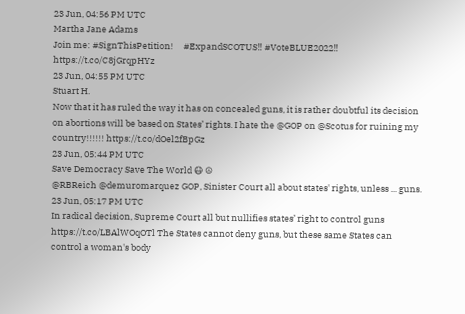23 Jun, 04:56 PM UTC
Martha Jane Adams
Join me: #SignThisPetition!     #ExpandSCOTUS‼ #VoteBLUE2022‼     https://t.co/C8jGrqpHYz
23 Jun, 04:55 PM UTC
Stuart H.
Now that it has ruled the way it has on concealed guns, it is rather doubtful its decision on abortions will be based on States’ rights. I hate the @GOP on @Scotus for ruining my country!!!!!! https://t.co/dOel2fBpGz
23 Jun, 05:44 PM UTC
Save Democracy Save The World 😷 ☮
@RBReich @demuromarquez GOP, Sinister Court all about states' rights, unless ... guns.
23 Jun, 05:17 PM UTC
In radical decision, Supreme Court all but nullifies states’ right to control guns https://t.co/LBAlWOqOTl The States cannot deny guns, but these same States can control a woman's body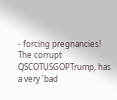- forcing pregnancies! The corrupt QSCOTUSGOPTrump, has a very 'bad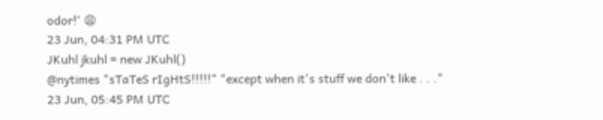odor!' 😩
23 Jun, 04:31 PM UTC
JKuhl jkuhl = new JKuhl()
@nytimes "sTaTeS rIgHtS!!!!!" "except when it's stuff we don't like . . ."
23 Jun, 05:45 PM UTC